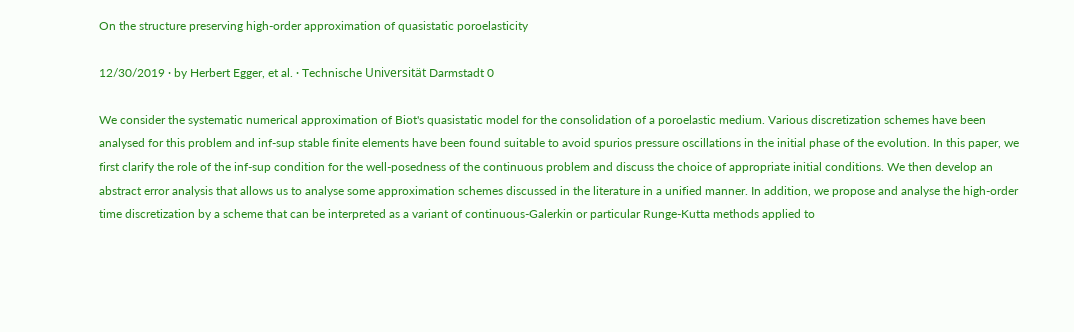On the structure preserving high-order approximation of quasistatic poroelasticity

12/30/2019 ∙ by Herbert Egger, et al. ∙ Technische Universität Darmstadt 0

We consider the systematic numerical approximation of Biot's quasistatic model for the consolidation of a poroelastic medium. Various discretization schemes have been analysed for this problem and inf-sup stable finite elements have been found suitable to avoid spurios pressure oscillations in the initial phase of the evolution. In this paper, we first clarify the role of the inf-sup condition for the well-posedness of the continuous problem and discuss the choice of appropriate initial conditions. We then develop an abstract error analysis that allows us to analyse some approximation schemes discussed in the literature in a unified manner. In addition, we propose and analyse the high-order time discretization by a scheme that can be interpreted as a variant of continuous-Galerkin or particular Runge-Kutta methods applied to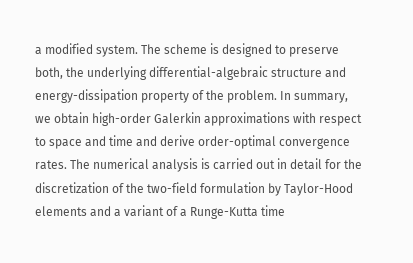a modified system. The scheme is designed to preserve both, the underlying differential-algebraic structure and energy-dissipation property of the problem. In summary, we obtain high-order Galerkin approximations with respect to space and time and derive order-optimal convergence rates. The numerical analysis is carried out in detail for the discretization of the two-field formulation by Taylor-Hood elements and a variant of a Runge-Kutta time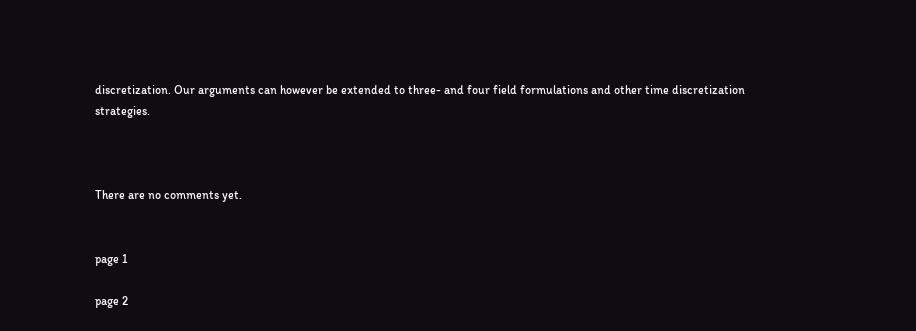discretization. Our arguments can however be extended to three- and four field formulations and other time discretization strategies.



There are no comments yet.


page 1

page 2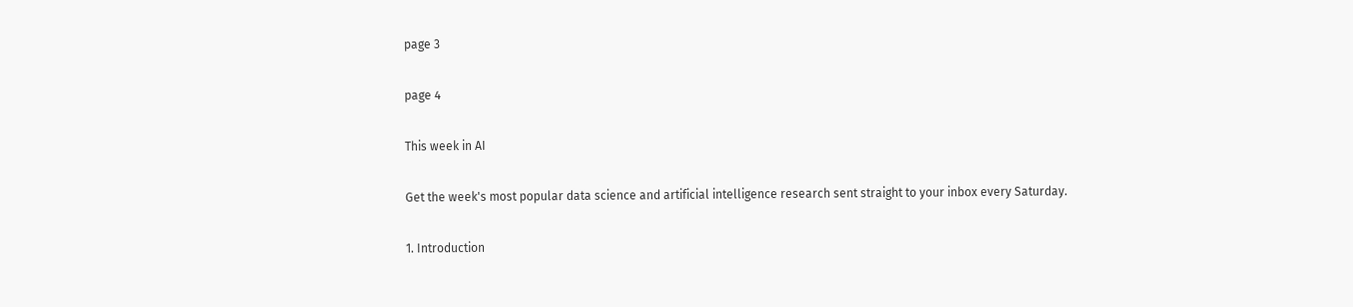page 3

page 4

This week in AI

Get the week's most popular data science and artificial intelligence research sent straight to your inbox every Saturday.

1. Introduction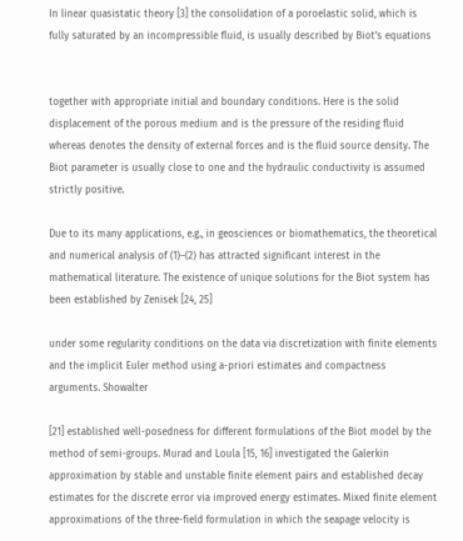In linear quasistatic theory [3] the consolidation of a poroelastic solid, which is fully saturated by an incompressible fluid, is usually described by Biot’s equations


together with appropriate initial and boundary conditions. Here is the solid displacement of the porous medium and is the pressure of the residing fluid whereas denotes the density of external forces and is the fluid source density. The Biot parameter is usually close to one and the hydraulic conductivity is assumed strictly positive.

Due to its many applications, e.g., in geosciences or biomathematics, the theoretical and numerical analysis of (1)–(2) has attracted significant interest in the mathematical literature. The existence of unique solutions for the Biot system has been established by Zenisek [24, 25]

under some regularity conditions on the data via discretization with finite elements and the implicit Euler method using a-priori estimates and compactness arguments. Showalter

[21] established well-posedness for different formulations of the Biot model by the method of semi-groups. Murad and Loula [15, 16] investigated the Galerkin approximation by stable and unstable finite element pairs and established decay estimates for the discrete error via improved energy estimates. Mixed finite element approximations of the three-field formulation in which the seapage velocity is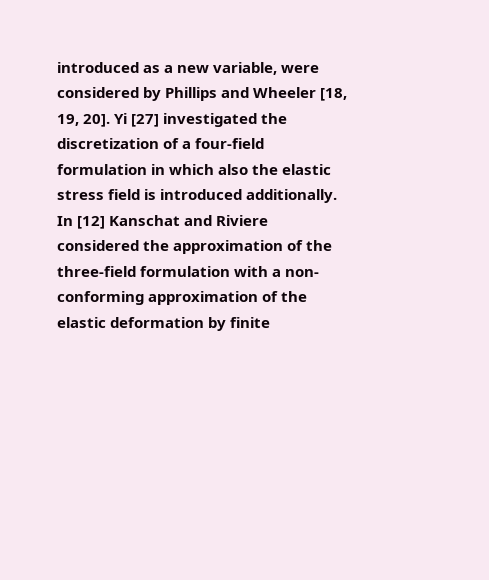introduced as a new variable, were considered by Phillips and Wheeler [18, 19, 20]. Yi [27] investigated the discretization of a four-field formulation in which also the elastic stress field is introduced additionally. In [12] Kanschat and Riviere considered the approximation of the three-field formulation with a non-conforming approximation of the elastic deformation by finite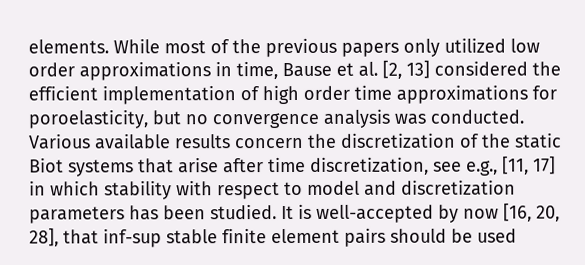elements. While most of the previous papers only utilized low order approximations in time, Bause et al. [2, 13] considered the efficient implementation of high order time approximations for poroelasticity, but no convergence analysis was conducted. Various available results concern the discretization of the static Biot systems that arise after time discretization, see e.g., [11, 17] in which stability with respect to model and discretization parameters has been studied. It is well-accepted by now [16, 20, 28], that inf-sup stable finite element pairs should be used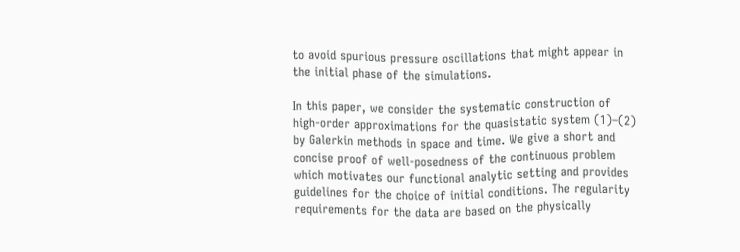to avoid spurious pressure oscillations that might appear in the initial phase of the simulations.

In this paper, we consider the systematic construction of high-order approximations for the quasistatic system (1)–(2) by Galerkin methods in space and time. We give a short and concise proof of well-posedness of the continuous problem which motivates our functional analytic setting and provides guidelines for the choice of initial conditions. The regularity requirements for the data are based on the physically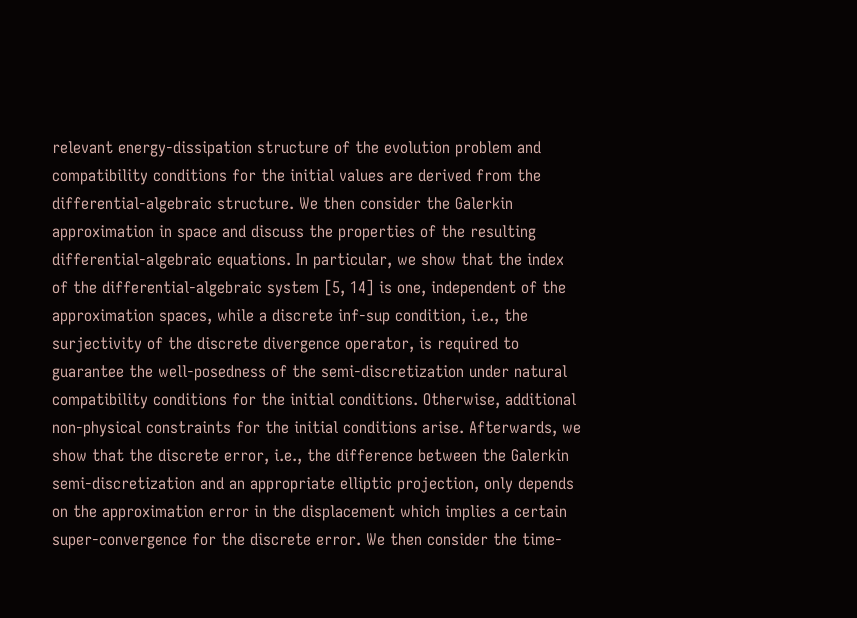relevant energy-dissipation structure of the evolution problem and compatibility conditions for the initial values are derived from the differential-algebraic structure. We then consider the Galerkin approximation in space and discuss the properties of the resulting differential-algebraic equations. In particular, we show that the index of the differential-algebraic system [5, 14] is one, independent of the approximation spaces, while a discrete inf-sup condition, i.e., the surjectivity of the discrete divergence operator, is required to guarantee the well-posedness of the semi-discretization under natural compatibility conditions for the initial conditions. Otherwise, additional non-physical constraints for the initial conditions arise. Afterwards, we show that the discrete error, i.e., the difference between the Galerkin semi-discretization and an appropriate elliptic projection, only depends on the approximation error in the displacement which implies a certain super-convergence for the discrete error. We then consider the time-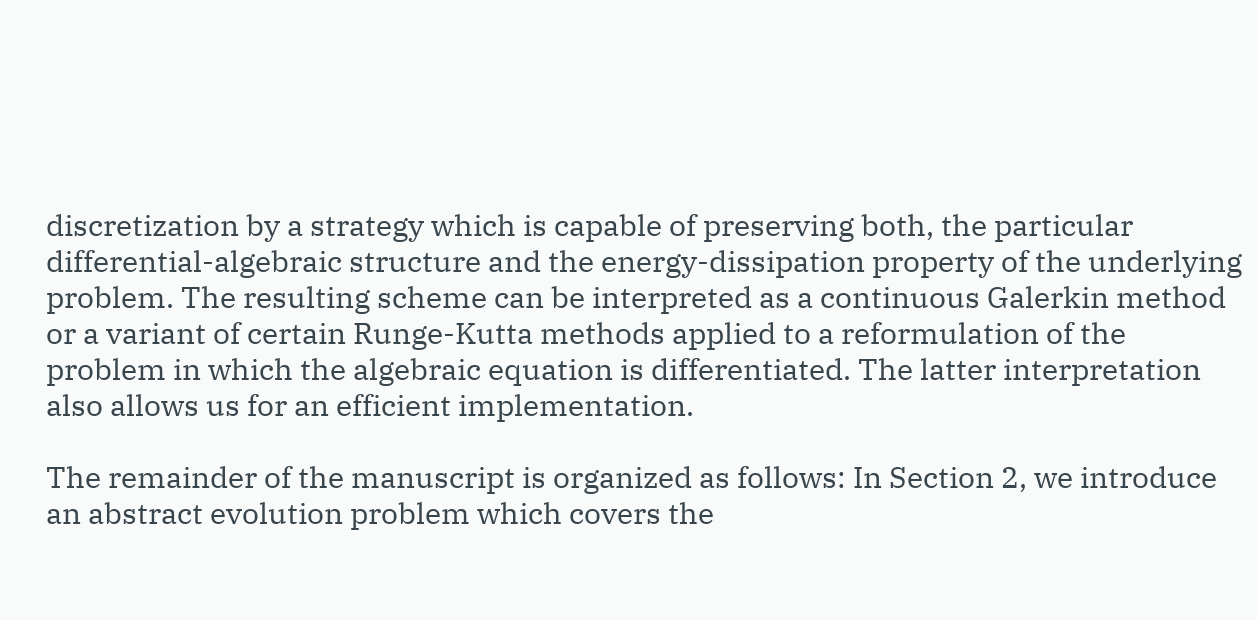discretization by a strategy which is capable of preserving both, the particular differential-algebraic structure and the energy-dissipation property of the underlying problem. The resulting scheme can be interpreted as a continuous Galerkin method or a variant of certain Runge-Kutta methods applied to a reformulation of the problem in which the algebraic equation is differentiated. The latter interpretation also allows us for an efficient implementation.

The remainder of the manuscript is organized as follows: In Section 2, we introduce an abstract evolution problem which covers the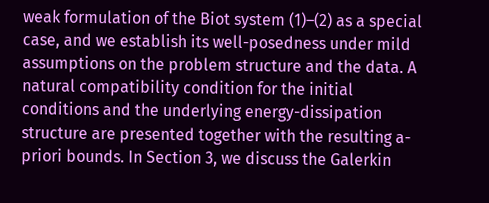weak formulation of the Biot system (1)–(2) as a special case, and we establish its well-posedness under mild assumptions on the problem structure and the data. A natural compatibility condition for the initial conditions and the underlying energy-dissipation structure are presented together with the resulting a-priori bounds. In Section 3, we discuss the Galerkin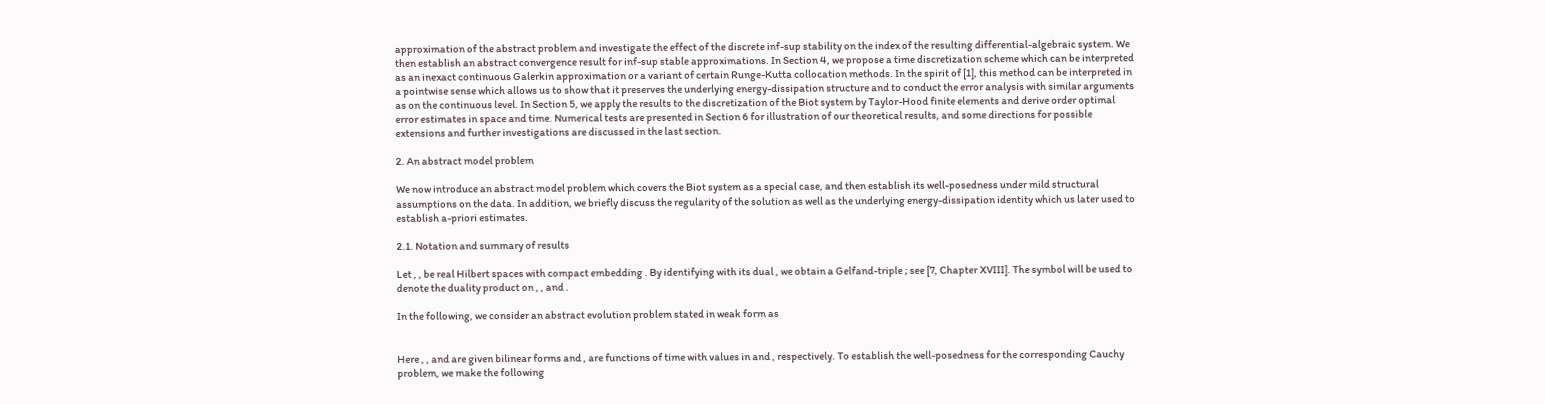approximation of the abstract problem and investigate the effect of the discrete inf-sup stability on the index of the resulting differential-algebraic system. We then establish an abstract convergence result for inf-sup stable approximations. In Section 4, we propose a time discretization scheme which can be interpreted as an inexact continuous Galerkin approximation or a variant of certain Runge-Kutta collocation methods. In the spirit of [1], this method can be interpreted in a pointwise sense which allows us to show that it preserves the underlying energy-dissipation structure and to conduct the error analysis with similar arguments as on the continuous level. In Section 5, we apply the results to the discretization of the Biot system by Taylor-Hood finite elements and derive order optimal error estimates in space and time. Numerical tests are presented in Section 6 for illustration of our theoretical results, and some directions for possible extensions and further investigations are discussed in the last section.

2. An abstract model problem

We now introduce an abstract model problem which covers the Biot system as a special case, and then establish its well-posedness under mild structural assumptions on the data. In addition, we briefly discuss the regularity of the solution as well as the underlying energy-dissipation identity which us later used to establish a-priori estimates.

2.1. Notation and summary of results

Let , , be real Hilbert spaces with compact embedding . By identifying with its dual , we obtain a Gelfand-triple ; see [7, Chapter XVIII]. The symbol will be used to denote the duality product on , , and .

In the following, we consider an abstract evolution problem stated in weak form as


Here , , and are given bilinear forms and , are functions of time with values in and , respectively. To establish the well-posedness for the corresponding Cauchy problem, we make the following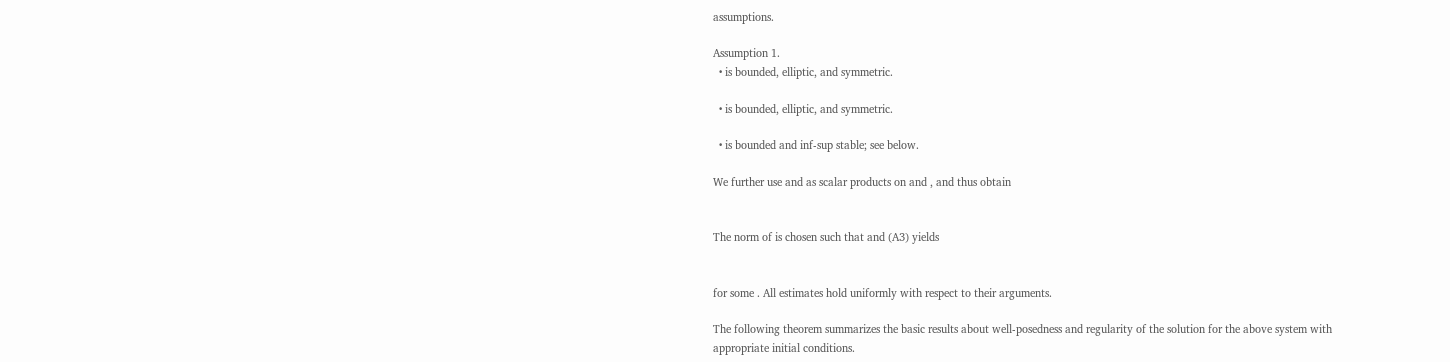assumptions.

Assumption 1.
  • is bounded, elliptic, and symmetric.

  • is bounded, elliptic, and symmetric.

  • is bounded and inf-sup stable; see below.

We further use and as scalar products on and , and thus obtain


The norm of is chosen such that and (A3) yields


for some . All estimates hold uniformly with respect to their arguments.

The following theorem summarizes the basic results about well-posedness and regularity of the solution for the above system with appropriate initial conditions.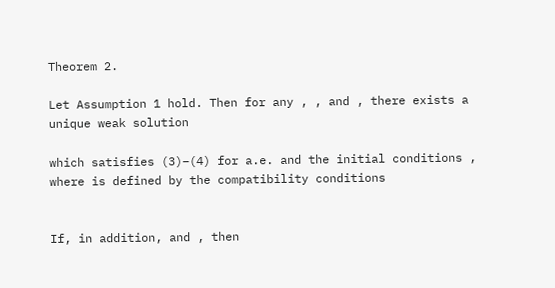Theorem 2.

Let Assumption 1 hold. Then for any , , and , there exists a unique weak solution

which satisfies (3)–(4) for a.e. and the initial conditions , where is defined by the compatibility conditions


If, in addition, and , then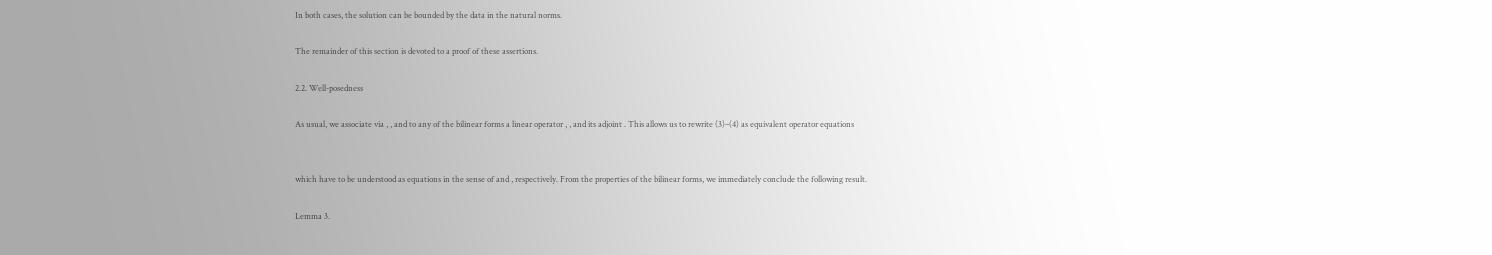In both cases, the solution can be bounded by the data in the natural norms.

The remainder of this section is devoted to a proof of these assertions.

2.2. Well-posedness

As usual, we associate via , , and to any of the bilinear forms a linear operator , , and its adjoint . This allows us to rewrite (3)–(4) as equivalent operator equations


which have to be understood as equations in the sense of and , respectively. From the properties of the bilinear forms, we immediately conclude the following result.

Lemma 3.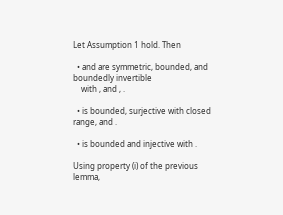Let Assumption 1 hold. Then

  • and are symmetric, bounded, and boundedly invertible
    with , and , .

  • is bounded, surjective with closed range, and .

  • is bounded and injective with .

Using property (i) of the previous lemma,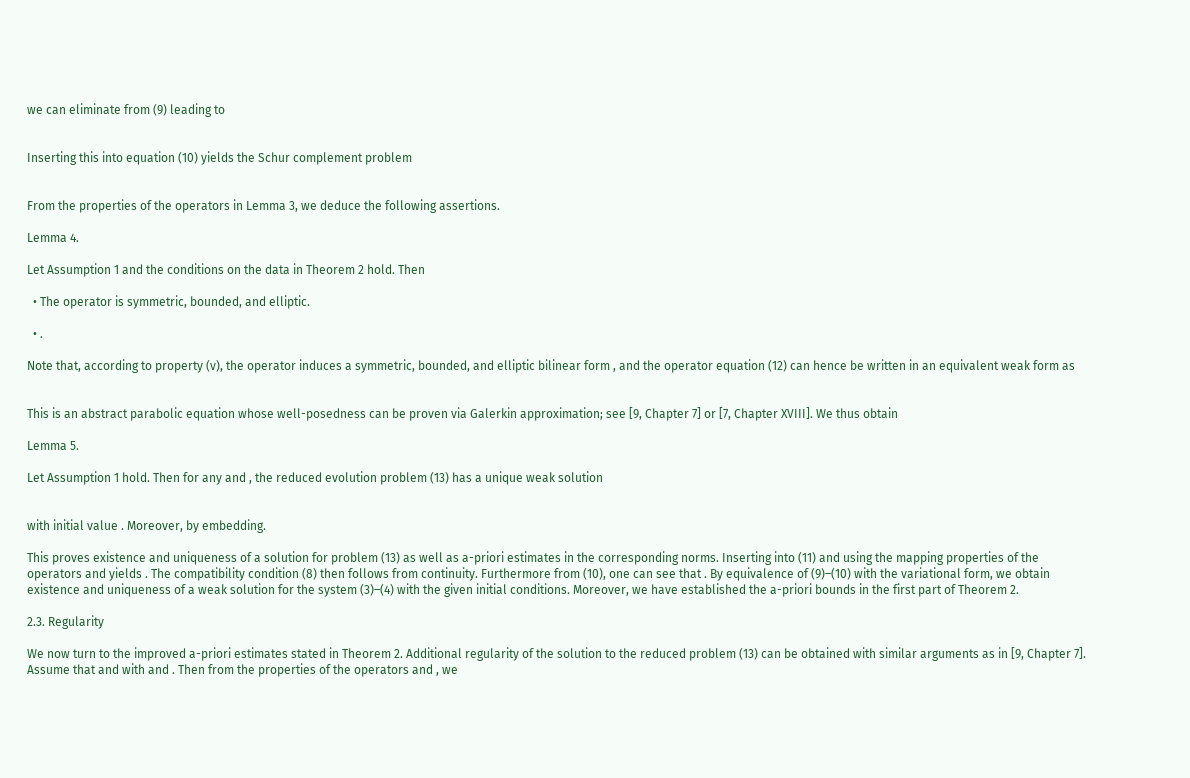we can eliminate from (9) leading to


Inserting this into equation (10) yields the Schur complement problem


From the properties of the operators in Lemma 3, we deduce the following assertions.

Lemma 4.

Let Assumption 1 and the conditions on the data in Theorem 2 hold. Then

  • The operator is symmetric, bounded, and elliptic.

  • .

Note that, according to property (v), the operator induces a symmetric, bounded, and elliptic bilinear form , and the operator equation (12) can hence be written in an equivalent weak form as


This is an abstract parabolic equation whose well-posedness can be proven via Galerkin approximation; see [9, Chapter 7] or [7, Chapter XVIII]. We thus obtain

Lemma 5.

Let Assumption 1 hold. Then for any and , the reduced evolution problem (13) has a unique weak solution


with initial value . Moreover, by embedding.

This proves existence and uniqueness of a solution for problem (13) as well as a-priori estimates in the corresponding norms. Inserting into (11) and using the mapping properties of the operators and yields . The compatibility condition (8) then follows from continuity. Furthermore from (10), one can see that . By equivalence of (9)–(10) with the variational form, we obtain existence and uniqueness of a weak solution for the system (3)–(4) with the given initial conditions. Moreover, we have established the a-priori bounds in the first part of Theorem 2.

2.3. Regularity

We now turn to the improved a-priori estimates stated in Theorem 2. Additional regularity of the solution to the reduced problem (13) can be obtained with similar arguments as in [9, Chapter 7]. Assume that and with and . Then from the properties of the operators and , we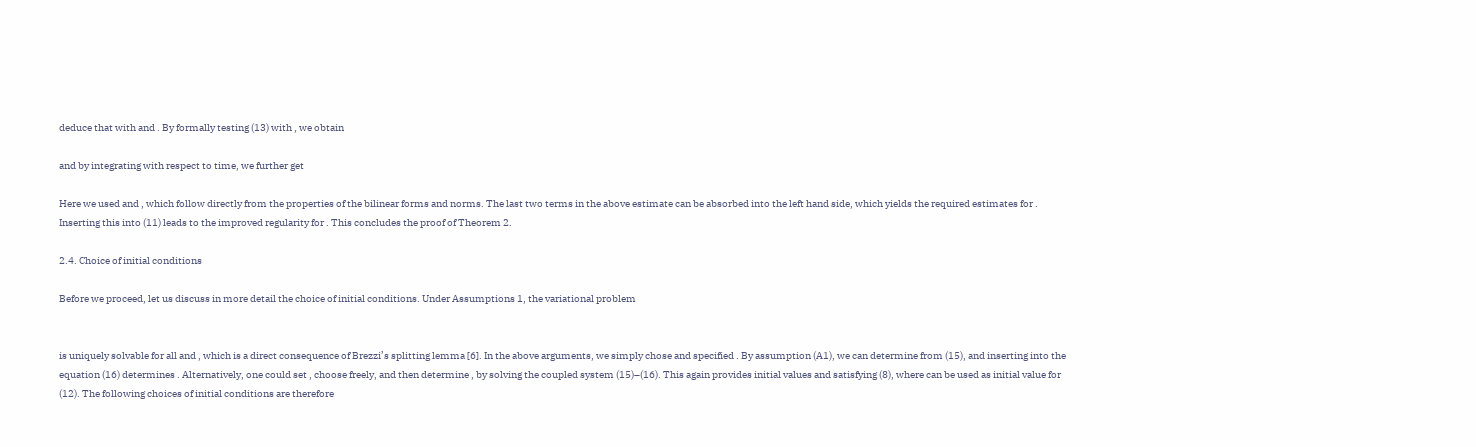deduce that with and . By formally testing (13) with , we obtain

and by integrating with respect to time, we further get

Here we used and , which follow directly from the properties of the bilinear forms and norms. The last two terms in the above estimate can be absorbed into the left hand side, which yields the required estimates for . Inserting this into (11) leads to the improved regularity for . This concludes the proof of Theorem 2.

2.4. Choice of initial conditions

Before we proceed, let us discuss in more detail the choice of initial conditions. Under Assumptions 1, the variational problem


is uniquely solvable for all and , which is a direct consequence of Brezzi’s splitting lemma [6]. In the above arguments, we simply chose and specified . By assumption (A1), we can determine from (15), and inserting into the equation (16) determines . Alternatively, one could set , choose freely, and then determine , by solving the coupled system (15)–(16). This again provides initial values and satisfying (8), where can be used as initial value for (12). The following choices of initial conditions are therefore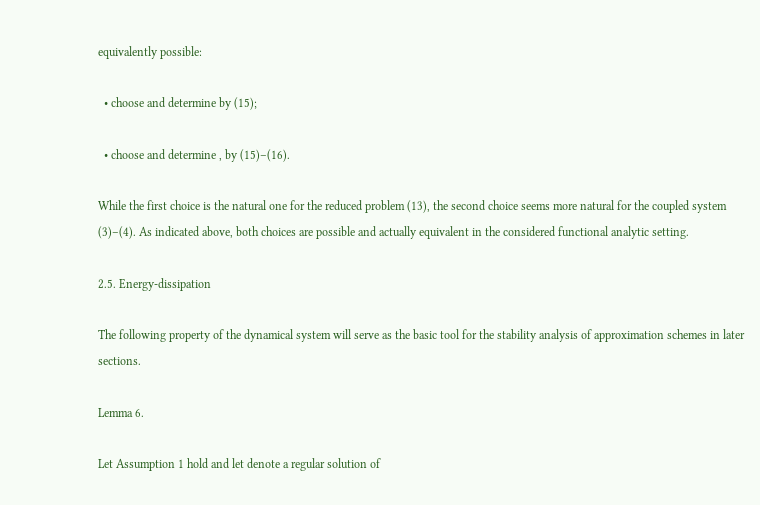equivalently possible:

  • choose and determine by (15);

  • choose and determine , by (15)–(16).

While the first choice is the natural one for the reduced problem (13), the second choice seems more natural for the coupled system (3)–(4). As indicated above, both choices are possible and actually equivalent in the considered functional analytic setting.

2.5. Energy-dissipation

The following property of the dynamical system will serve as the basic tool for the stability analysis of approximation schemes in later sections.

Lemma 6.

Let Assumption 1 hold and let denote a regular solution of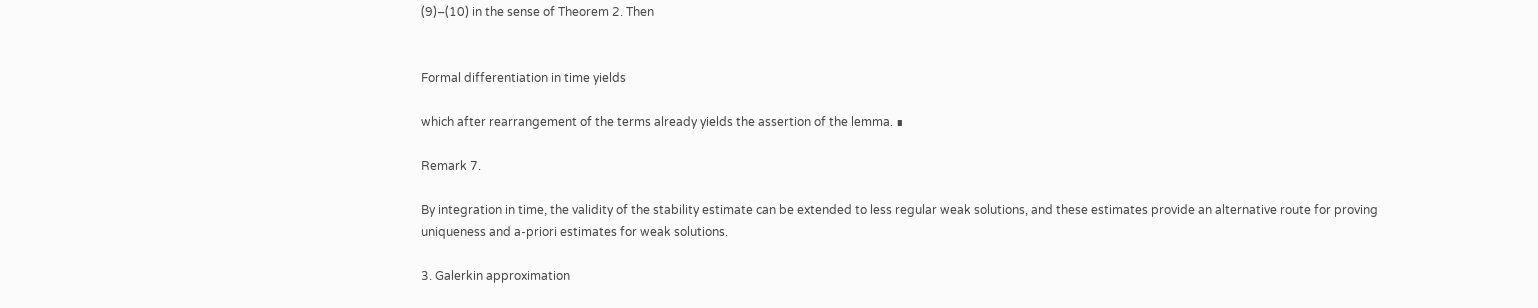(9)–(10) in the sense of Theorem 2. Then


Formal differentiation in time yields

which after rearrangement of the terms already yields the assertion of the lemma. ∎

Remark 7.

By integration in time, the validity of the stability estimate can be extended to less regular weak solutions, and these estimates provide an alternative route for proving uniqueness and a-priori estimates for weak solutions.

3. Galerkin approximation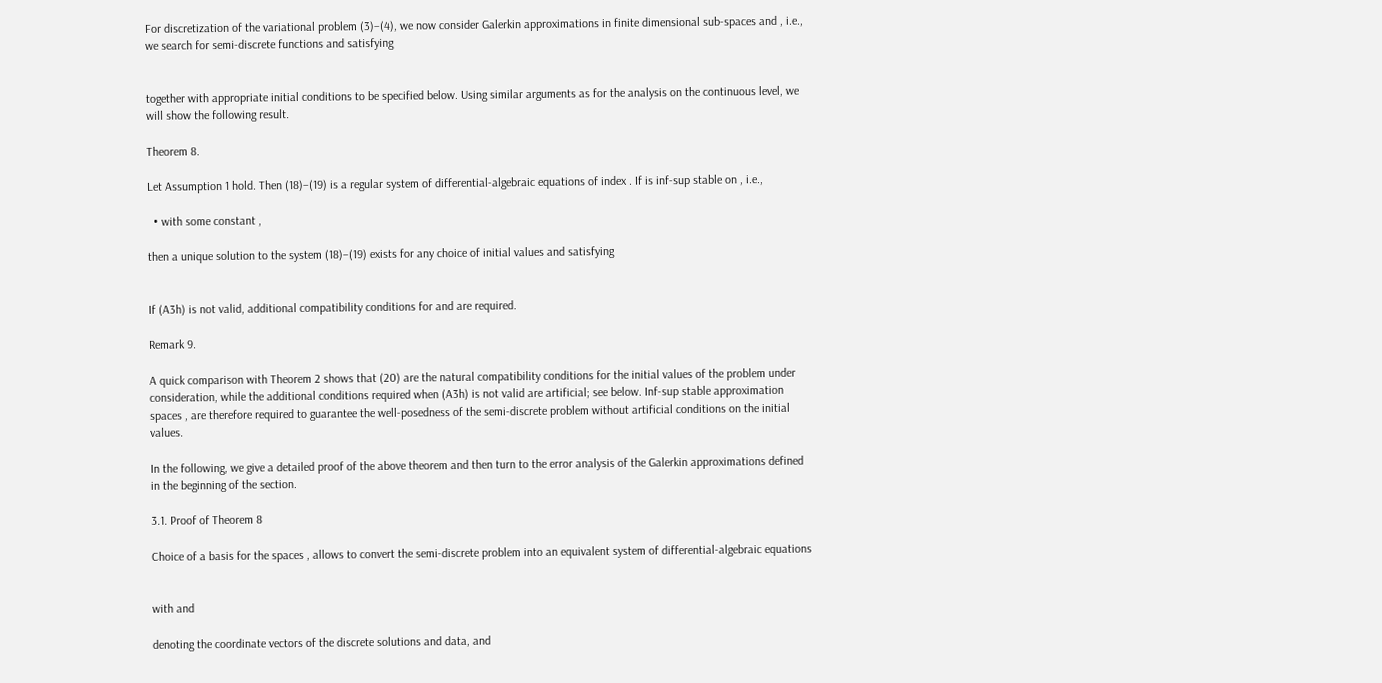For discretization of the variational problem (3)–(4), we now consider Galerkin approximations in finite dimensional sub-spaces and , i.e., we search for semi-discrete functions and satisfying


together with appropriate initial conditions to be specified below. Using similar arguments as for the analysis on the continuous level, we will show the following result.

Theorem 8.

Let Assumption 1 hold. Then (18)–(19) is a regular system of differential-algebraic equations of index . If is inf-sup stable on , i.e.,

  • with some constant ,

then a unique solution to the system (18)–(19) exists for any choice of initial values and satisfying


If (A3h) is not valid, additional compatibility conditions for and are required.

Remark 9.

A quick comparison with Theorem 2 shows that (20) are the natural compatibility conditions for the initial values of the problem under consideration, while the additional conditions required when (A3h) is not valid are artificial; see below. Inf-sup stable approximation spaces , are therefore required to guarantee the well-posedness of the semi-discrete problem without artificial conditions on the initial values.

In the following, we give a detailed proof of the above theorem and then turn to the error analysis of the Galerkin approximations defined in the beginning of the section.

3.1. Proof of Theorem 8

Choice of a basis for the spaces , allows to convert the semi-discrete problem into an equivalent system of differential-algebraic equations


with and

denoting the coordinate vectors of the discrete solutions and data, and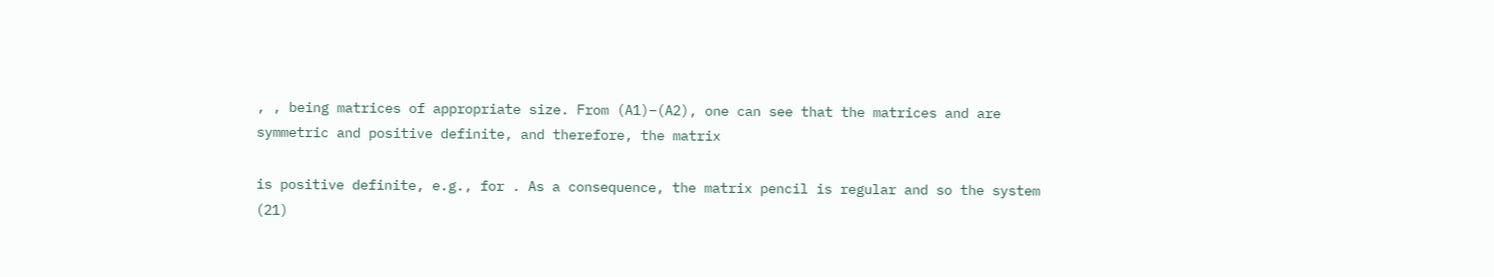, , being matrices of appropriate size. From (A1)–(A2), one can see that the matrices and are symmetric and positive definite, and therefore, the matrix

is positive definite, e.g., for . As a consequence, the matrix pencil is regular and so the system (21)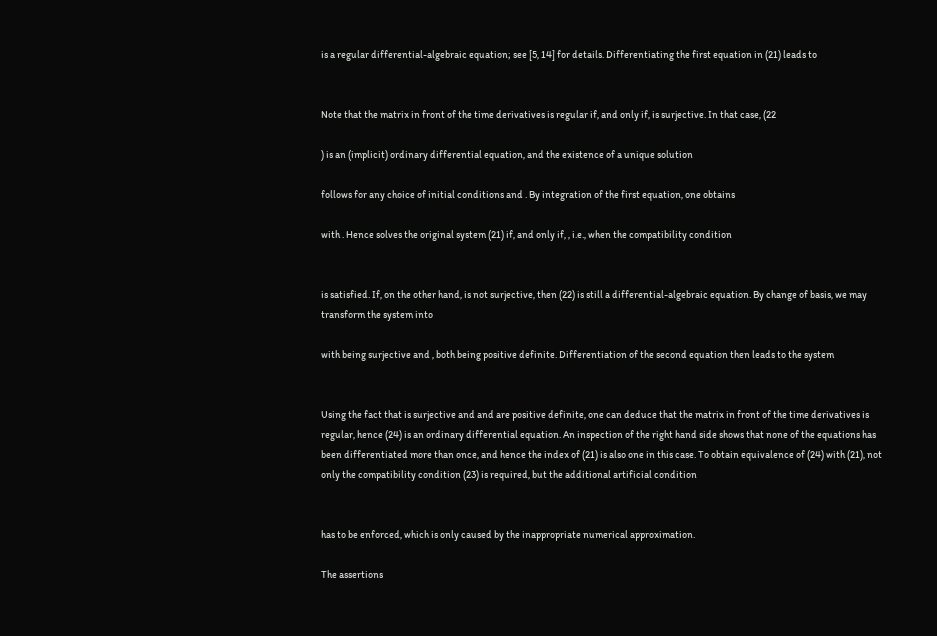is a regular differential-algebraic equation; see [5, 14] for details. Differentiating the first equation in (21) leads to


Note that the matrix in front of the time derivatives is regular if, and only if, is surjective. In that case, (22

) is an (implicit) ordinary differential equation, and the existence of a unique solution

follows for any choice of initial conditions and . By integration of the first equation, one obtains

with . Hence solves the original system (21) if, and only if, , i.e., when the compatibility condition


is satisfied. If, on the other hand, is not surjective, then (22) is still a differential-algebraic equation. By change of basis, we may transform the system into

with being surjective and , both being positive definite. Differentiation of the second equation then leads to the system


Using the fact that is surjective and and are positive definite, one can deduce that the matrix in front of the time derivatives is regular, hence (24) is an ordinary differential equation. An inspection of the right hand side shows that none of the equations has been differentiated more than once, and hence the index of (21) is also one in this case. To obtain equivalence of (24) with (21), not only the compatibility condition (23) is required, but the additional artificial condition


has to be enforced, which is only caused by the inappropriate numerical approximation.

The assertions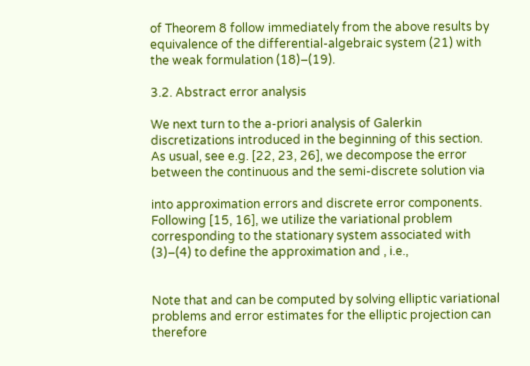of Theorem 8 follow immediately from the above results by equivalence of the differential-algebraic system (21) with the weak formulation (18)–(19).

3.2. Abstract error analysis

We next turn to the a-priori analysis of Galerkin discretizations introduced in the beginning of this section. As usual, see e.g. [22, 23, 26], we decompose the error between the continuous and the semi-discrete solution via

into approximation errors and discrete error components. Following [15, 16], we utilize the variational problem corresponding to the stationary system associated with (3)–(4) to define the approximation and , i.e.,


Note that and can be computed by solving elliptic variational problems and error estimates for the elliptic projection can therefore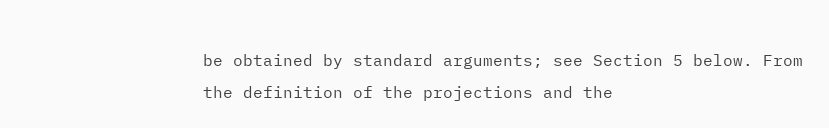be obtained by standard arguments; see Section 5 below. From the definition of the projections and the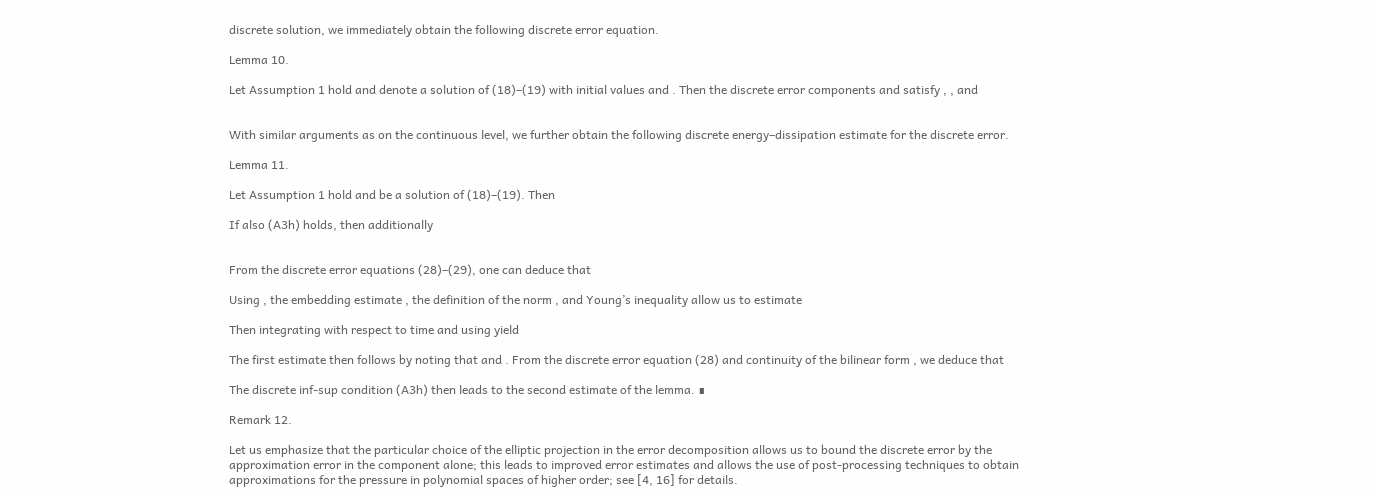discrete solution, we immediately obtain the following discrete error equation.

Lemma 10.

Let Assumption 1 hold and denote a solution of (18)–(19) with initial values and . Then the discrete error components and satisfy , , and


With similar arguments as on the continuous level, we further obtain the following discrete energy–dissipation estimate for the discrete error.

Lemma 11.

Let Assumption 1 hold and be a solution of (18)–(19). Then

If also (A3h) holds, then additionally


From the discrete error equations (28)–(29), one can deduce that

Using , the embedding estimate , the definition of the norm , and Young’s inequality allow us to estimate

Then integrating with respect to time and using yield

The first estimate then follows by noting that and . From the discrete error equation (28) and continuity of the bilinear form , we deduce that

The discrete inf-sup condition (A3h) then leads to the second estimate of the lemma. ∎

Remark 12.

Let us emphasize that the particular choice of the elliptic projection in the error decomposition allows us to bound the discrete error by the approximation error in the component alone; this leads to improved error estimates and allows the use of post-processing techniques to obtain approximations for the pressure in polynomial spaces of higher order; see [4, 16] for details.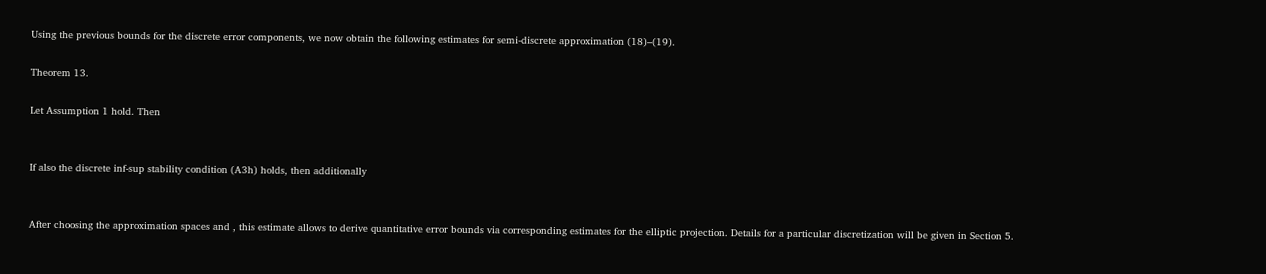Using the previous bounds for the discrete error components, we now obtain the following estimates for semi-discrete approximation (18)–(19).

Theorem 13.

Let Assumption 1 hold. Then


If also the discrete inf-sup stability condition (A3h) holds, then additionally


After choosing the approximation spaces and , this estimate allows to derive quantitative error bounds via corresponding estimates for the elliptic projection. Details for a particular discretization will be given in Section 5.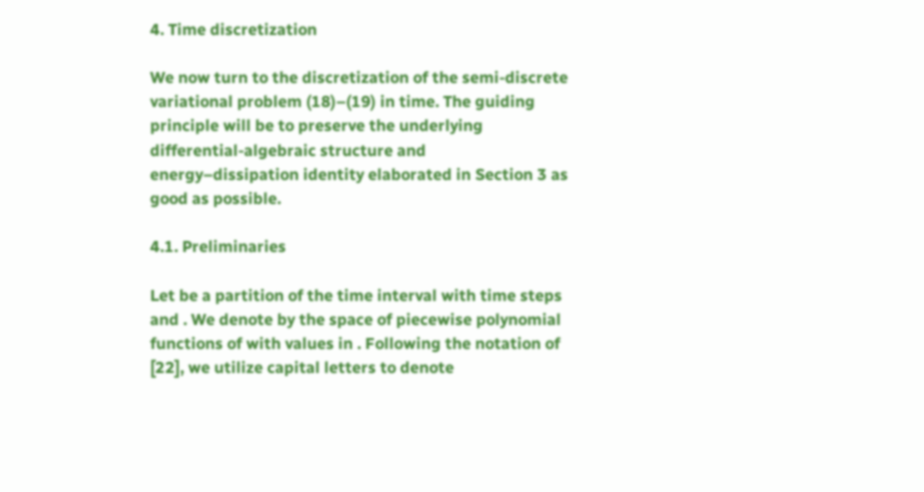4. Time discretization

We now turn to the discretization of the semi-discrete variational problem (18)–(19) in time. The guiding principle will be to preserve the underlying differential-algebraic structure and energy–dissipation identity elaborated in Section 3 as good as possible.

4.1. Preliminaries

Let be a partition of the time interval with time steps and . We denote by the space of piecewise polynomial functions of with values in . Following the notation of [22], we utilize capital letters to denote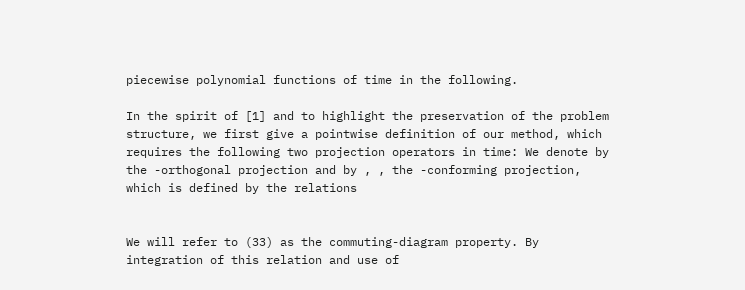piecewise polynomial functions of time in the following.

In the spirit of [1] and to highlight the preservation of the problem structure, we first give a pointwise definition of our method, which requires the following two projection operators in time: We denote by the -orthogonal projection and by , , the -conforming projection, which is defined by the relations


We will refer to (33) as the commuting-diagram property. By integration of this relation and use of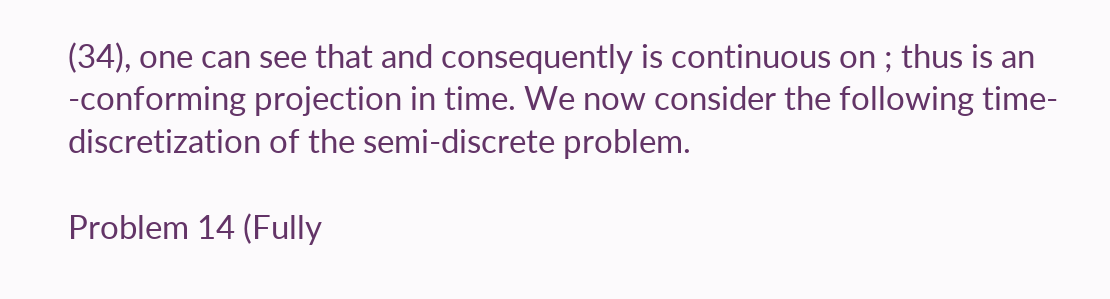(34), one can see that and consequently is continuous on ; thus is an -conforming projection in time. We now consider the following time-discretization of the semi-discrete problem.

Problem 14 (Fully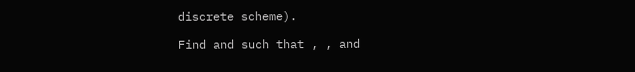discrete scheme).

Find and such that , , and